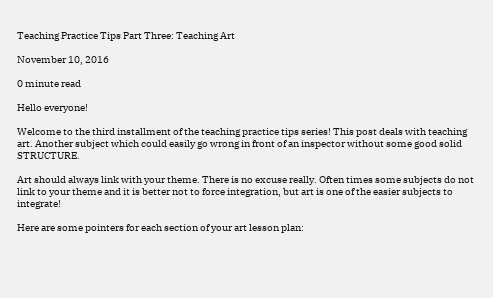Teaching Practice Tips Part Three: Teaching Art

November 10, 2016

0 minute read

Hello everyone!

Welcome to the third installment of the teaching practice tips series! This post deals with teaching art. Another subject which could easily go wrong in front of an inspector without some good solid STRUCTURE.

Art should always link with your theme. There is no excuse really. Often times some subjects do not link to your theme and it is better not to force integration, but art is one of the easier subjects to integrate!

Here are some pointers for each section of your art lesson plan: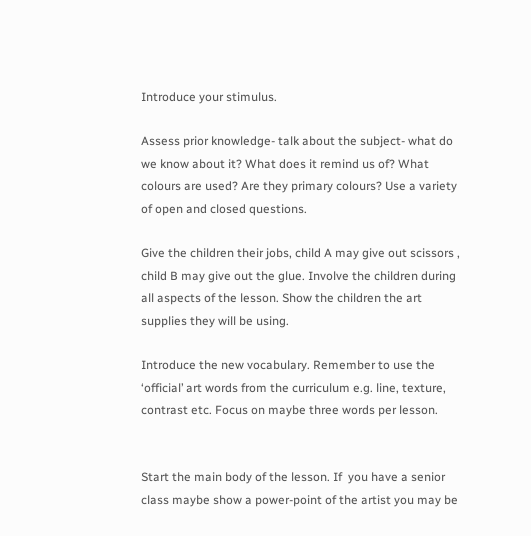Introduce your stimulus.

Assess prior knowledge- talk about the subject- what do we know about it? What does it remind us of? What colours are used? Are they primary colours? Use a variety of open and closed questions.

Give the children their jobs, child A may give out scissors , child B may give out the glue. Involve the children during all aspects of the lesson. Show the children the art supplies they will be using.

Introduce the new vocabulary. Remember to use the ‘official’ art words from the curriculum e.g. line, texture, contrast etc. Focus on maybe three words per lesson.


Start the main body of the lesson. If  you have a senior class maybe show a power-point of the artist you may be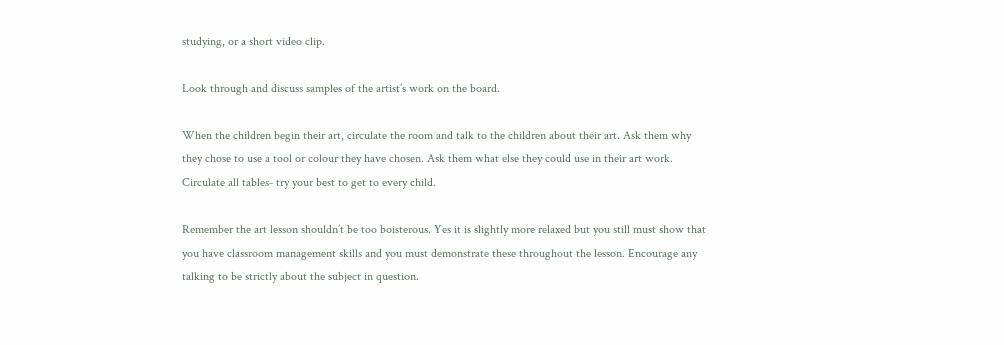studying, or a short video clip.

Look through and discuss samples of the artist’s work on the board.

When the children begin their art, circulate the room and talk to the children about their art. Ask them why they chose to use a tool or colour they have chosen. Ask them what else they could use in their art work. Circulate all tables- try your best to get to every child.

Remember the art lesson shouldn’t be too boisterous. Yes it is slightly more relaxed but you still must show that you have classroom management skills and you must demonstrate these throughout the lesson. Encourage any talking to be strictly about the subject in question.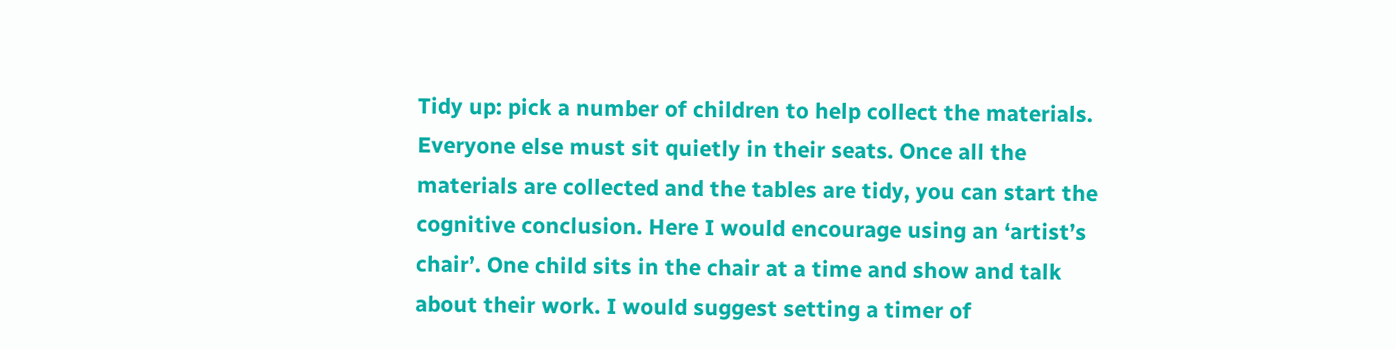Tidy up: pick a number of children to help collect the materials. Everyone else must sit quietly in their seats. Once all the materials are collected and the tables are tidy, you can start the cognitive conclusion. Here I would encourage using an ‘artist’s chair’. One child sits in the chair at a time and show and talk about their work. I would suggest setting a timer of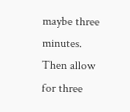maybe three minutes. Then allow for three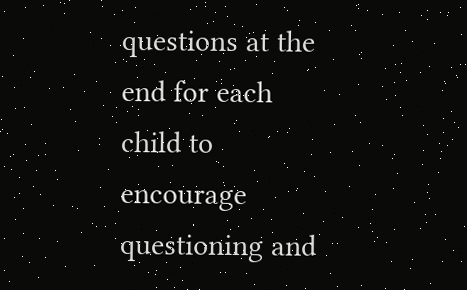questions at the end for each child to encourage questioning and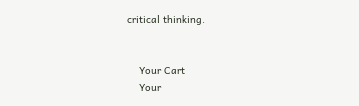critical thinking.


    Your Cart
    Your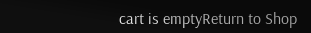cart is emptyReturn to Shop